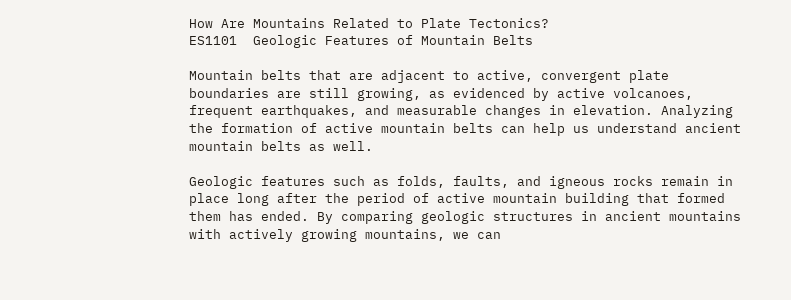How Are Mountains Related to Plate Tectonics?
ES1101  Geologic Features of Mountain Belts

Mountain belts that are adjacent to active, convergent plate boundaries are still growing, as evidenced by active volcanoes, frequent earthquakes, and measurable changes in elevation. Analyzing the formation of active mountain belts can help us understand ancient mountain belts as well.

Geologic features such as folds, faults, and igneous rocks remain in place long after the period of active mountain building that formed them has ended. By comparing geologic structures in ancient mountains with actively growing mountains, we can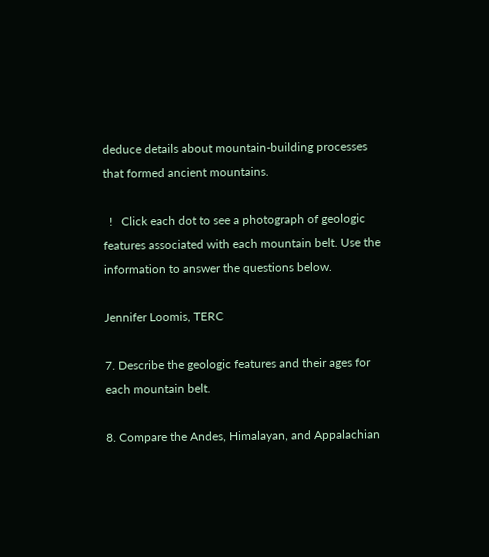deduce details about mountain-building processes that formed ancient mountains.

  !   Click each dot to see a photograph of geologic features associated with each mountain belt. Use the information to answer the questions below.

Jennifer Loomis, TERC

7. Describe the geologic features and their ages for each mountain belt.

8. Compare the Andes, Himalayan, and Appalachian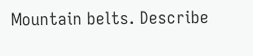Mountain belts. Describe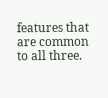features that are common to all three.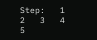Step:   1   2   3   4   5